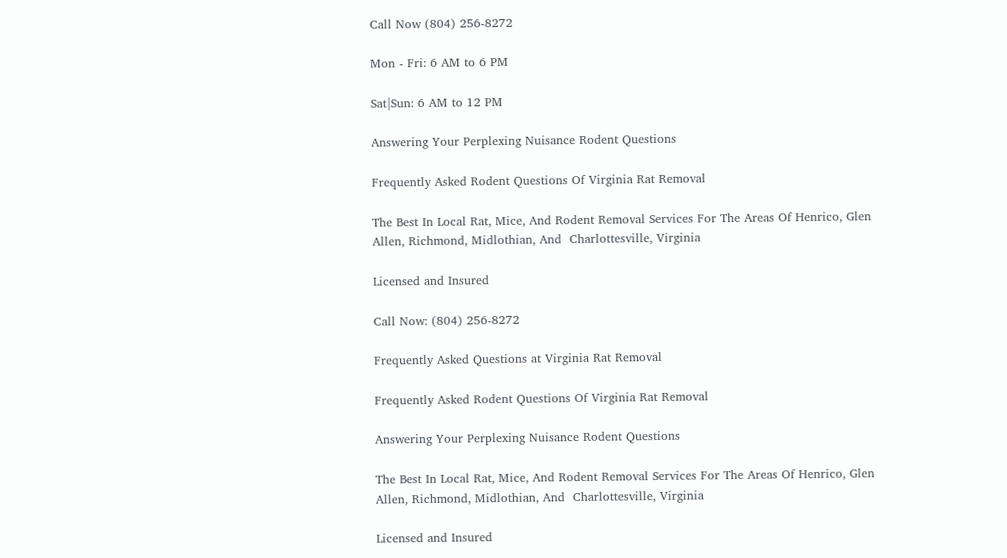Call Now (804) 256-8272

Mon - Fri: 6 AM to 6 PM

Sat|Sun: 6 AM to 12 PM

Answering Your Perplexing Nuisance Rodent Questions

Frequently Asked Rodent Questions Of Virginia Rat Removal

The Best In Local Rat, Mice, And Rodent Removal Services For The Areas Of Henrico, Glen Allen, Richmond, Midlothian, And  Charlottesville, Virginia

Licensed and Insured

Call Now: (804) 256-8272

Frequently Asked Questions at Virginia Rat Removal

Frequently Asked Rodent Questions Of Virginia Rat Removal

Answering Your Perplexing Nuisance Rodent Questions

The Best In Local Rat, Mice, And Rodent Removal Services For The Areas Of Henrico, Glen Allen, Richmond, Midlothian, And  Charlottesville, Virginia

Licensed and Insured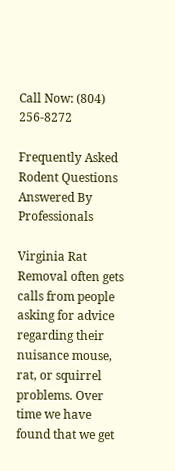Call Now: (804) 256-8272

Frequently Asked Rodent Questions Answered By Professionals

Virginia Rat Removal often gets calls from people asking for advice regarding their nuisance mouse, rat, or squirrel problems. Over time we have found that we get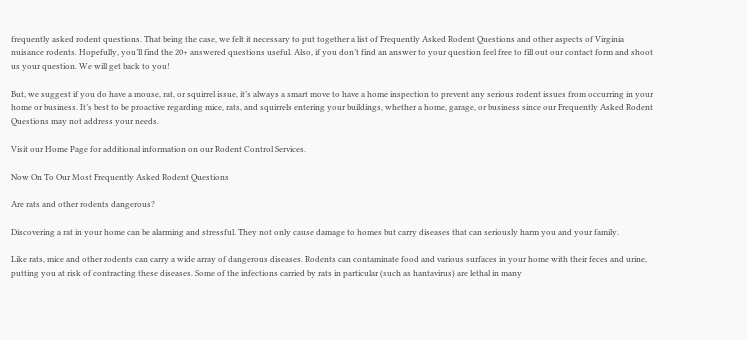frequently asked rodent questions. That being the case, we felt it necessary to put together a list of Frequently Asked Rodent Questions and other aspects of Virginia nuisance rodents. Hopefully, you’ll find the 20+ answered questions useful. Also, if you don’t find an answer to your question feel free to fill out our contact form and shoot us your question. We will get back to you!

But, we suggest if you do have a mouse, rat, or squirrel issue, it’s always a smart move to have a home inspection to prevent any serious rodent issues from occurring in your home or business. It’s best to be proactive regarding mice, rats, and squirrels entering your buildings, whether a home, garage, or business since our Frequently Asked Rodent Questions may not address your needs.

Visit our Home Page for additional information on our Rodent Control Services.

Now On To Our Most Frequently Asked Rodent Questions

Are rats and other rodents dangerous?

Discovering a rat in your home can be alarming and stressful. They not only cause damage to homes but carry diseases that can seriously harm you and your family.

Like rats, mice and other rodents can carry a wide array of dangerous diseases. Rodents can contaminate food and various surfaces in your home with their feces and urine, putting you at risk of contracting these diseases. Some of the infections carried by rats in particular (such as hantavirus) are lethal in many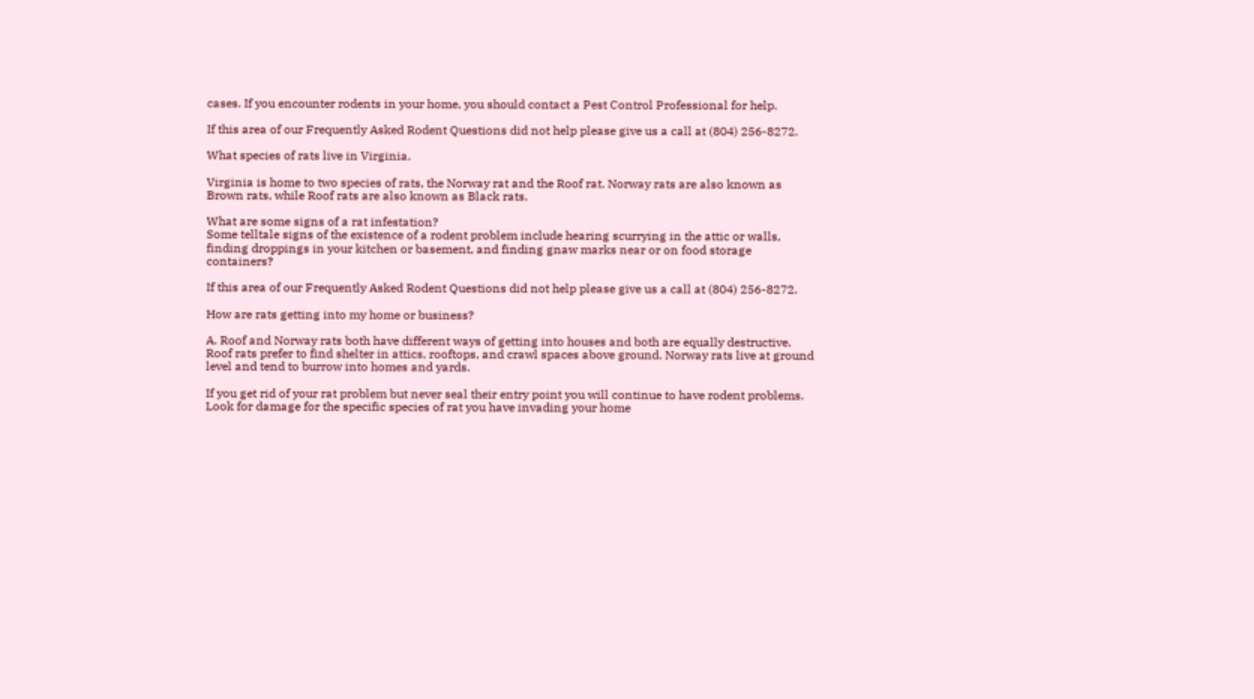cases. If you encounter rodents in your home, you should contact a Pest Control Professional for help.

If this area of our Frequently Asked Rodent Questions did not help please give us a call at (804) 256-8272.

What species of rats live in Virginia.

Virginia is home to two species of rats, the Norway rat and the Roof rat. Norway rats are also known as Brown rats, while Roof rats are also known as Black rats.

What are some signs of a rat infestation?
Some telltale signs of the existence of a rodent problem include hearing scurrying in the attic or walls, finding droppings in your kitchen or basement, and finding gnaw marks near or on food storage containers?

If this area of our Frequently Asked Rodent Questions did not help please give us a call at (804) 256-8272.

How are rats getting into my home or business?

A. Roof and Norway rats both have different ways of getting into houses and both are equally destructive. Roof rats prefer to find shelter in attics, rooftops, and crawl spaces above ground. Norway rats live at ground level and tend to burrow into homes and yards.

If you get rid of your rat problem but never seal their entry point you will continue to have rodent problems. Look for damage for the specific species of rat you have invading your home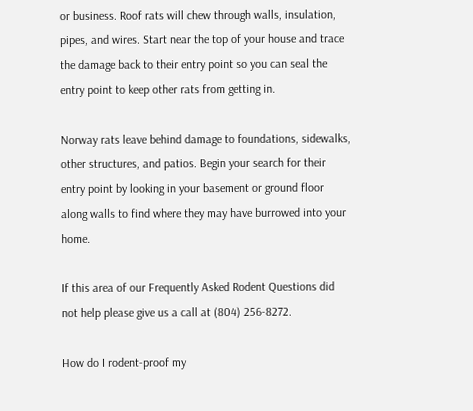or business. Roof rats will chew through walls, insulation, pipes, and wires. Start near the top of your house and trace the damage back to their entry point so you can seal the entry point to keep other rats from getting in.

Norway rats leave behind damage to foundations, sidewalks, other structures, and patios. Begin your search for their entry point by looking in your basement or ground floor along walls to find where they may have burrowed into your home.

If this area of our Frequently Asked Rodent Questions did not help please give us a call at (804) 256-8272.

How do I rodent-proof my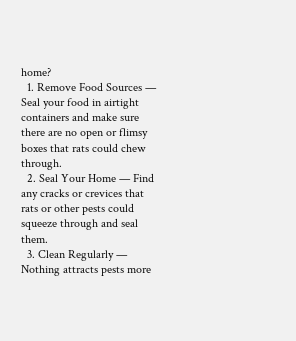home?
  1. Remove Food Sources — Seal your food in airtight containers and make sure there are no open or flimsy boxes that rats could chew through.
  2. Seal Your Home — Find any cracks or crevices that rats or other pests could squeeze through and seal them.
  3. Clean Regularly — Nothing attracts pests more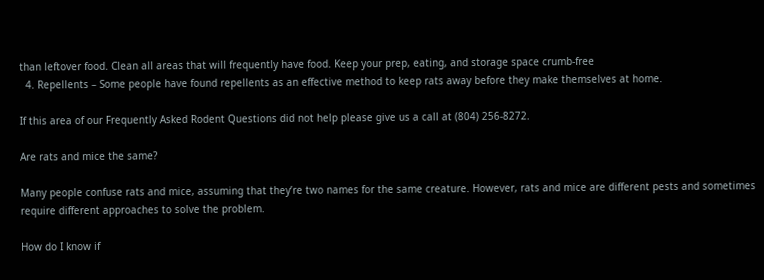than leftover food. Clean all areas that will frequently have food. Keep your prep, eating, and storage space crumb-free
  4. Repellents – Some people have found repellents as an effective method to keep rats away before they make themselves at home.

If this area of our Frequently Asked Rodent Questions did not help please give us a call at (804) 256-8272.

Are rats and mice the same?

Many people confuse rats and mice, assuming that they’re two names for the same creature. However, rats and mice are different pests and sometimes require different approaches to solve the problem.

How do I know if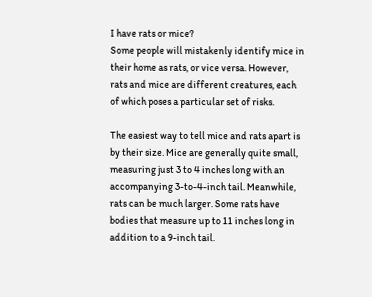I have rats or mice?
Some people will mistakenly identify mice in their home as rats, or vice versa. However, rats and mice are different creatures, each of which poses a particular set of risks.

The easiest way to tell mice and rats apart is by their size. Mice are generally quite small, measuring just 3 to 4 inches long with an accompanying 3-to-4-inch tail. Meanwhile, rats can be much larger. Some rats have bodies that measure up to 11 inches long in addition to a 9-inch tail.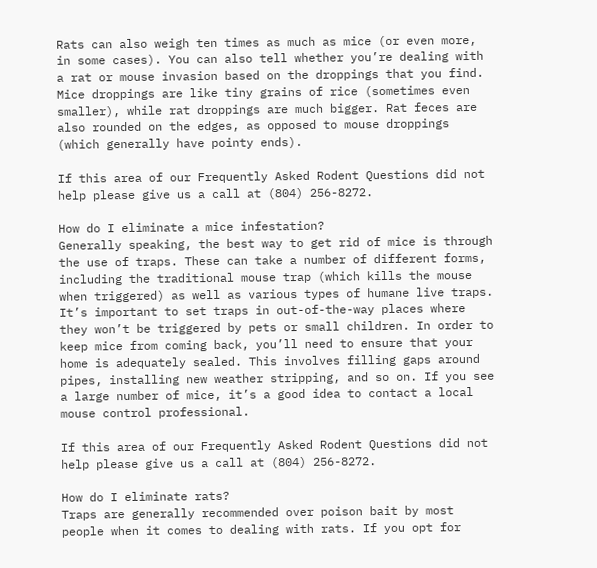Rats can also weigh ten times as much as mice (or even more, in some cases). You can also tell whether you’re dealing with a rat or mouse invasion based on the droppings that you find. Mice droppings are like tiny grains of rice (sometimes even smaller), while rat droppings are much bigger. Rat feces are also rounded on the edges, as opposed to mouse droppings (which generally have pointy ends).

If this area of our Frequently Asked Rodent Questions did not help please give us a call at (804) 256-8272.

How do I eliminate a mice infestation?
Generally speaking, the best way to get rid of mice is through the use of traps. These can take a number of different forms, including the traditional mouse trap (which kills the mouse when triggered) as well as various types of humane live traps. It’s important to set traps in out-of-the-way places where they won’t be triggered by pets or small children. In order to keep mice from coming back, you’ll need to ensure that your home is adequately sealed. This involves filling gaps around pipes, installing new weather stripping, and so on. If you see a large number of mice, it’s a good idea to contact a local mouse control professional.

If this area of our Frequently Asked Rodent Questions did not help please give us a call at (804) 256-8272.

How do I eliminate rats?
Traps are generally recommended over poison bait by most people when it comes to dealing with rats. If you opt for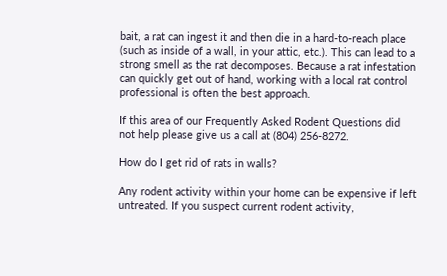bait, a rat can ingest it and then die in a hard-to-reach place (such as inside of a wall, in your attic, etc.). This can lead to a strong smell as the rat decomposes. Because a rat infestation can quickly get out of hand, working with a local rat control professional is often the best approach.

If this area of our Frequently Asked Rodent Questions did not help please give us a call at (804) 256-8272.

How do I get rid of rats in walls?

Any rodent activity within your home can be expensive if left untreated. If you suspect current rodent activity,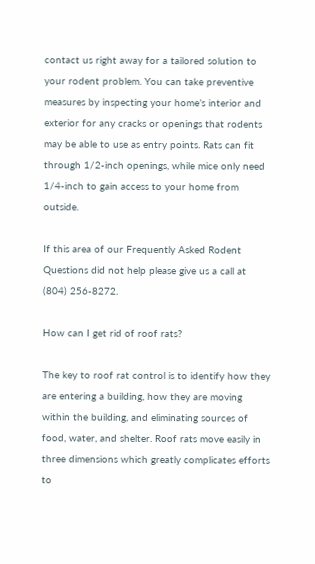contact us right away for a tailored solution to your rodent problem. You can take preventive measures by inspecting your home’s interior and exterior for any cracks or openings that rodents may be able to use as entry points. Rats can fit through 1/2-inch openings, while mice only need 1/4-inch to gain access to your home from outside.

If this area of our Frequently Asked Rodent Questions did not help please give us a call at (804) 256-8272.

How can I get rid of roof rats?

The key to roof rat control is to identify how they are entering a building, how they are moving within the building, and eliminating sources of food, water, and shelter. Roof rats move easily in three dimensions which greatly complicates efforts to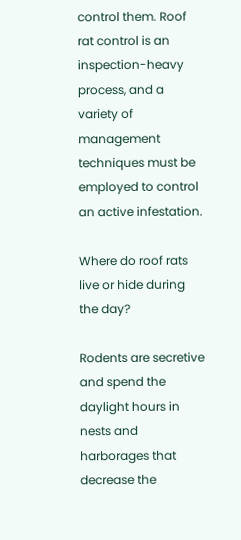control them. Roof rat control is an inspection-heavy process, and a variety of management techniques must be employed to control an active infestation.

Where do roof rats live or hide during the day?

Rodents are secretive and spend the daylight hours in nests and harborages that decrease the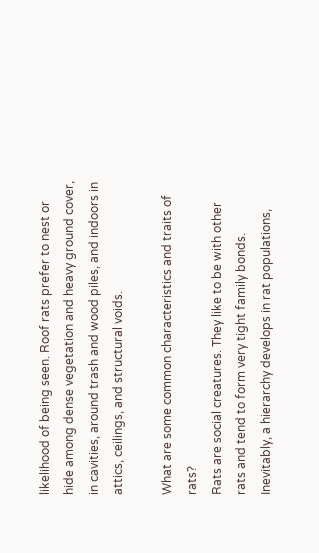likelihood of being seen. Roof rats prefer to nest or hide among dense vegetation and heavy ground cover, in cavities, around trash and wood piles, and indoors in attics, ceilings, and structural voids.

What are some common characteristics and traits of rats?
Rats are social creatures. They like to be with other rats and tend to form very tight family bonds. Inevitably, a hierarchy develops in rat populations,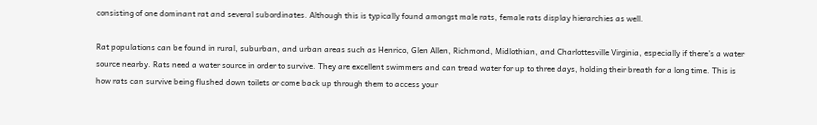consisting of one dominant rat and several subordinates. Although this is typically found amongst male rats, female rats display hierarchies as well.

Rat populations can be found in rural, suburban, and urban areas such as Henrico, Glen Allen, Richmond, Midlothian, and Charlottesville Virginia, especially if there’s a water source nearby. Rats need a water source in order to survive. They are excellent swimmers and can tread water for up to three days, holding their breath for a long time. This is how rats can survive being flushed down toilets or come back up through them to access your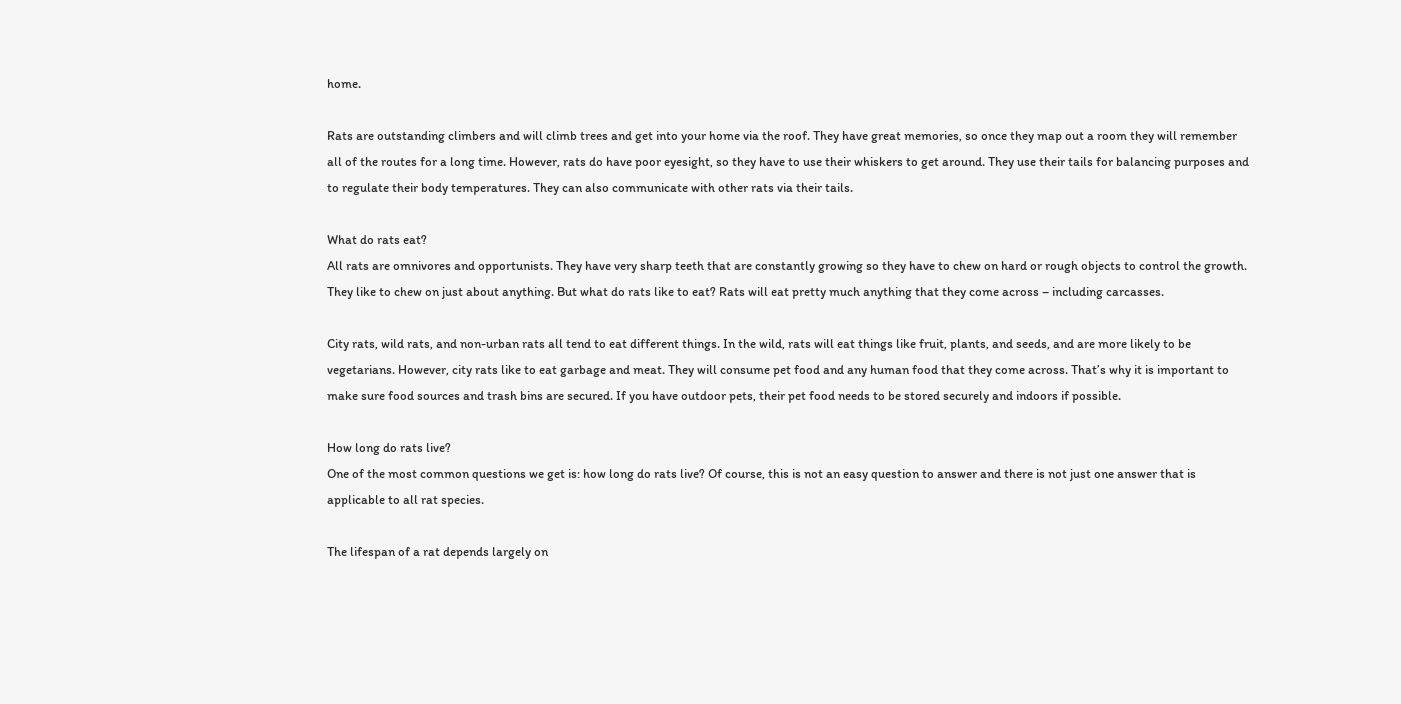home.

Rats are outstanding climbers and will climb trees and get into your home via the roof. They have great memories, so once they map out a room they will remember all of the routes for a long time. However, rats do have poor eyesight, so they have to use their whiskers to get around. They use their tails for balancing purposes and to regulate their body temperatures. They can also communicate with other rats via their tails.

What do rats eat?
All rats are omnivores and opportunists. They have very sharp teeth that are constantly growing so they have to chew on hard or rough objects to control the growth. They like to chew on just about anything. But what do rats like to eat? Rats will eat pretty much anything that they come across – including carcasses.

City rats, wild rats, and non-urban rats all tend to eat different things. In the wild, rats will eat things like fruit, plants, and seeds, and are more likely to be vegetarians. However, city rats like to eat garbage and meat. They will consume pet food and any human food that they come across. That’s why it is important to make sure food sources and trash bins are secured. If you have outdoor pets, their pet food needs to be stored securely and indoors if possible.

How long do rats live?
One of the most common questions we get is: how long do rats live? Of course, this is not an easy question to answer and there is not just one answer that is applicable to all rat species.

The lifespan of a rat depends largely on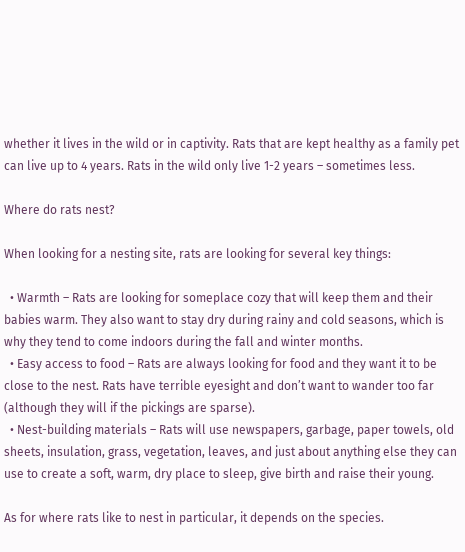whether it lives in the wild or in captivity. Rats that are kept healthy as a family pet can live up to 4 years. Rats in the wild only live 1-2 years – sometimes less.

Where do rats nest?

When looking for a nesting site, rats are looking for several key things:

  • Warmth – Rats are looking for someplace cozy that will keep them and their babies warm. They also want to stay dry during rainy and cold seasons, which is why they tend to come indoors during the fall and winter months.
  • Easy access to food – Rats are always looking for food and they want it to be close to the nest. Rats have terrible eyesight and don’t want to wander too far (although they will if the pickings are sparse).
  • Nest-building materials – Rats will use newspapers, garbage, paper towels, old sheets, insulation, grass, vegetation, leaves, and just about anything else they can use to create a soft, warm, dry place to sleep, give birth and raise their young.

As for where rats like to nest in particular, it depends on the species.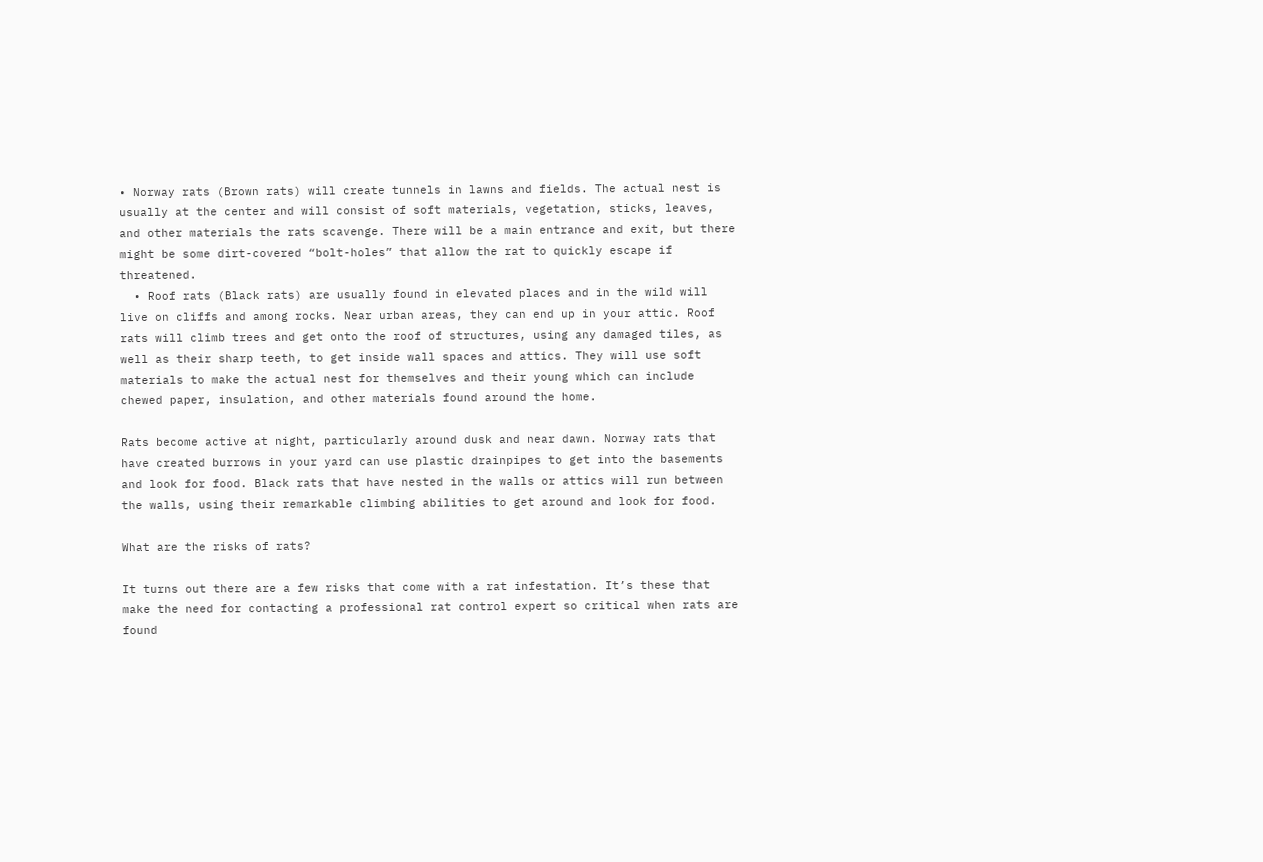• Norway rats (Brown rats) will create tunnels in lawns and fields. The actual nest is usually at the center and will consist of soft materials, vegetation, sticks, leaves, and other materials the rats scavenge. There will be a main entrance and exit, but there might be some dirt-covered “bolt-holes” that allow the rat to quickly escape if threatened.
  • Roof rats (Black rats) are usually found in elevated places and in the wild will live on cliffs and among rocks. Near urban areas, they can end up in your attic. Roof rats will climb trees and get onto the roof of structures, using any damaged tiles, as well as their sharp teeth, to get inside wall spaces and attics. They will use soft materials to make the actual nest for themselves and their young which can include chewed paper, insulation, and other materials found around the home.

Rats become active at night, particularly around dusk and near dawn. Norway rats that have created burrows in your yard can use plastic drainpipes to get into the basements and look for food. Black rats that have nested in the walls or attics will run between the walls, using their remarkable climbing abilities to get around and look for food.

What are the risks of rats?

It turns out there are a few risks that come with a rat infestation. It’s these that make the need for contacting a professional rat control expert so critical when rats are found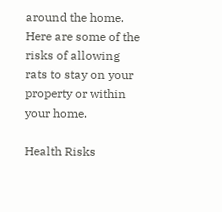around the home. Here are some of the risks of allowing rats to stay on your property or within your home.

Health Risks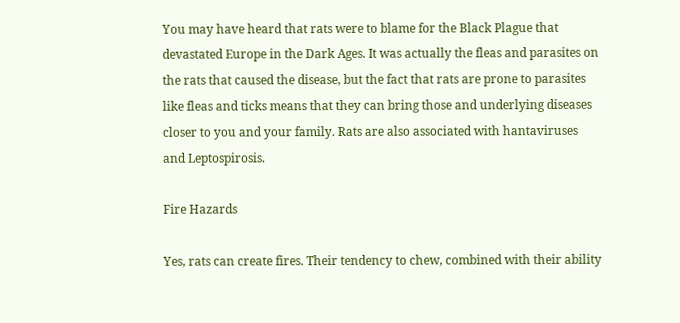You may have heard that rats were to blame for the Black Plague that devastated Europe in the Dark Ages. It was actually the fleas and parasites on the rats that caused the disease, but the fact that rats are prone to parasites like fleas and ticks means that they can bring those and underlying diseases closer to you and your family. Rats are also associated with hantaviruses and Leptospirosis.

Fire Hazards

Yes, rats can create fires. Their tendency to chew, combined with their ability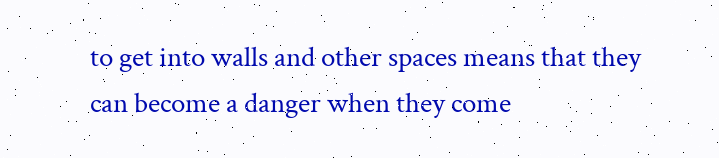to get into walls and other spaces means that they can become a danger when they come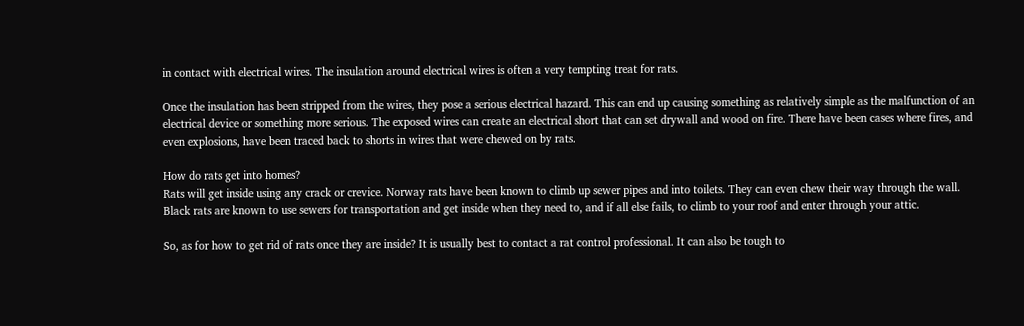in contact with electrical wires. The insulation around electrical wires is often a very tempting treat for rats.

Once the insulation has been stripped from the wires, they pose a serious electrical hazard. This can end up causing something as relatively simple as the malfunction of an electrical device or something more serious. The exposed wires can create an electrical short that can set drywall and wood on fire. There have been cases where fires, and even explosions, have been traced back to shorts in wires that were chewed on by rats.

How do rats get into homes?
Rats will get inside using any crack or crevice. Norway rats have been known to climb up sewer pipes and into toilets. They can even chew their way through the wall. Black rats are known to use sewers for transportation and get inside when they need to, and if all else fails, to climb to your roof and enter through your attic.

So, as for how to get rid of rats once they are inside? It is usually best to contact a rat control professional. It can also be tough to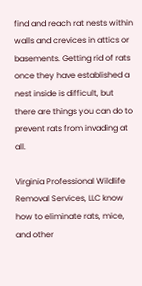find and reach rat nests within walls and crevices in attics or basements. Getting rid of rats once they have established a nest inside is difficult, but there are things you can do to prevent rats from invading at all.

Virginia Professional Wildlife Removal Services, LLC know how to eliminate rats, mice, and other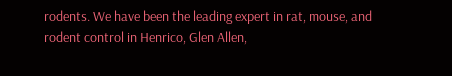rodents. We have been the leading expert in rat, mouse, and rodent control in Henrico, Glen Allen,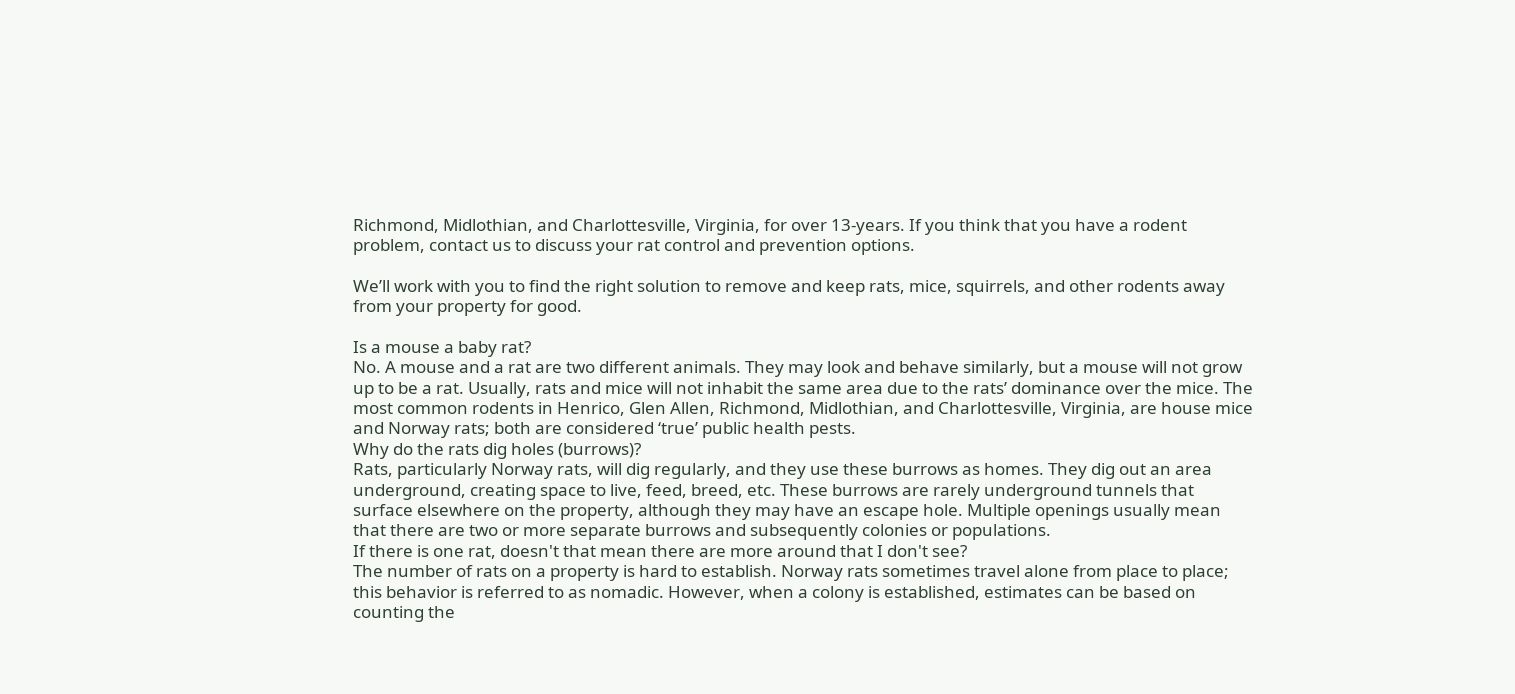Richmond, Midlothian, and Charlottesville, Virginia, for over 13-years. If you think that you have a rodent problem, contact us to discuss your rat control and prevention options.

We’ll work with you to find the right solution to remove and keep rats, mice, squirrels, and other rodents away from your property for good.

Is a mouse a baby rat?
No. A mouse and a rat are two different animals. They may look and behave similarly, but a mouse will not grow up to be a rat. Usually, rats and mice will not inhabit the same area due to the rats’ dominance over the mice. The most common rodents in Henrico, Glen Allen, Richmond, Midlothian, and Charlottesville, Virginia, are house mice and Norway rats; both are considered ‘true’ public health pests.
Why do the rats dig holes (burrows)?
Rats, particularly Norway rats, will dig regularly, and they use these burrows as homes. They dig out an area underground, creating space to live, feed, breed, etc. These burrows are rarely underground tunnels that surface elsewhere on the property, although they may have an escape hole. Multiple openings usually mean that there are two or more separate burrows and subsequently colonies or populations.
If there is one rat, doesn't that mean there are more around that I don't see?
The number of rats on a property is hard to establish. Norway rats sometimes travel alone from place to place; this behavior is referred to as nomadic. However, when a colony is established, estimates can be based on counting the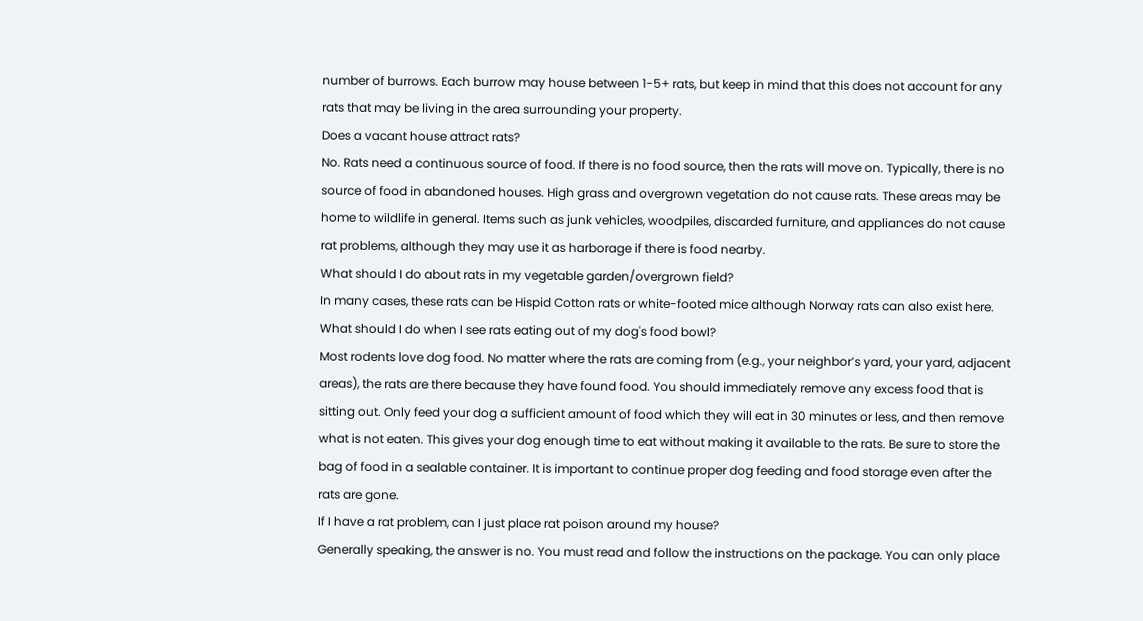number of burrows. Each burrow may house between 1-5+ rats, but keep in mind that this does not account for any rats that may be living in the area surrounding your property.
Does a vacant house attract rats?
No. Rats need a continuous source of food. If there is no food source, then the rats will move on. Typically, there is no source of food in abandoned houses. High grass and overgrown vegetation do not cause rats. These areas may be home to wildlife in general. Items such as junk vehicles, woodpiles, discarded furniture, and appliances do not cause rat problems, although they may use it as harborage if there is food nearby.
What should I do about rats in my vegetable garden/overgrown field?
In many cases, these rats can be Hispid Cotton rats or white-footed mice although Norway rats can also exist here.
What should I do when I see rats eating out of my dog's food bowl?
Most rodents love dog food. No matter where the rats are coming from (e.g., your neighbor’s yard, your yard, adjacent areas), the rats are there because they have found food. You should immediately remove any excess food that is sitting out. Only feed your dog a sufficient amount of food which they will eat in 30 minutes or less, and then remove what is not eaten. This gives your dog enough time to eat without making it available to the rats. Be sure to store the bag of food in a sealable container. It is important to continue proper dog feeding and food storage even after the rats are gone.
If I have a rat problem, can I just place rat poison around my house?
Generally speaking, the answer is no. You must read and follow the instructions on the package. You can only place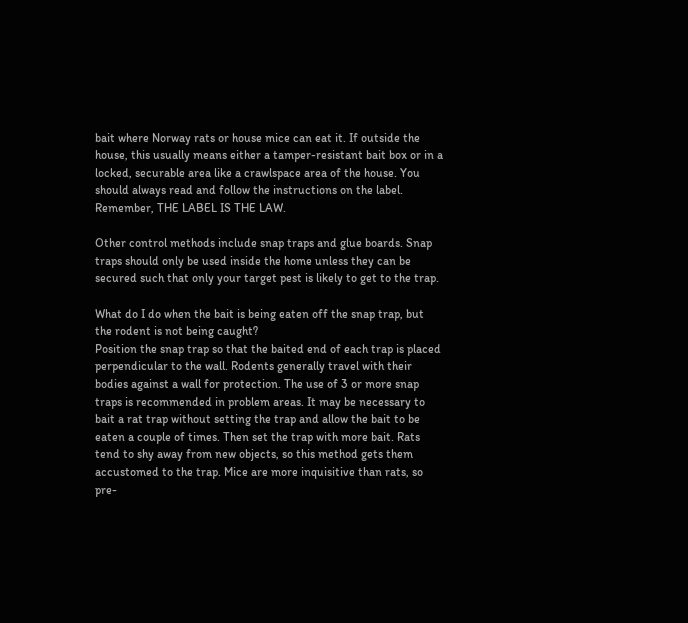bait where Norway rats or house mice can eat it. If outside the house, this usually means either a tamper-resistant bait box or in a locked, securable area like a crawlspace area of the house. You should always read and follow the instructions on the label. Remember, THE LABEL IS THE LAW.

Other control methods include snap traps and glue boards. Snap traps should only be used inside the home unless they can be secured such that only your target pest is likely to get to the trap.

What do I do when the bait is being eaten off the snap trap, but the rodent is not being caught?
Position the snap trap so that the baited end of each trap is placed perpendicular to the wall. Rodents generally travel with their bodies against a wall for protection. The use of 3 or more snap traps is recommended in problem areas. It may be necessary to bait a rat trap without setting the trap and allow the bait to be eaten a couple of times. Then set the trap with more bait. Rats tend to shy away from new objects, so this method gets them accustomed to the trap. Mice are more inquisitive than rats, so pre-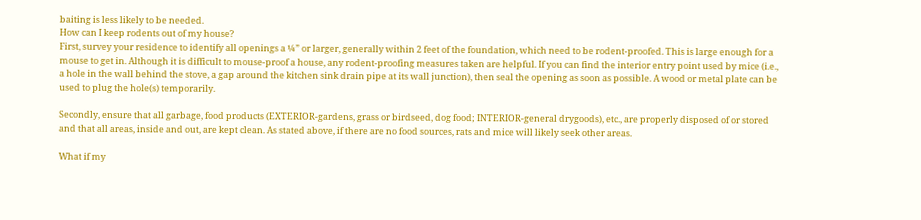baiting is less likely to be needed.
How can I keep rodents out of my house?
First, survey your residence to identify all openings a ¼” or larger, generally within 2 feet of the foundation, which need to be rodent-proofed. This is large enough for a mouse to get in. Although it is difficult to mouse-proof a house, any rodent-proofing measures taken are helpful. If you can find the interior entry point used by mice (i.e., a hole in the wall behind the stove, a gap around the kitchen sink drain pipe at its wall junction), then seal the opening as soon as possible. A wood or metal plate can be used to plug the hole(s) temporarily.

Secondly, ensure that all garbage, food products (EXTERIOR-gardens, grass or birdseed, dog food; INTERIOR-general drygoods), etc., are properly disposed of or stored and that all areas, inside and out, are kept clean. As stated above, if there are no food sources, rats and mice will likely seek other areas.

What if my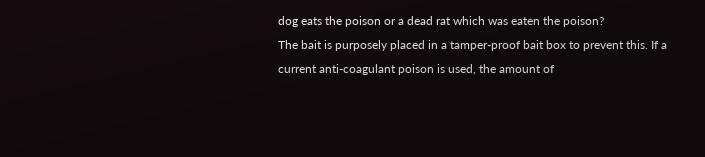dog eats the poison or a dead rat which was eaten the poison?
The bait is purposely placed in a tamper-proof bait box to prevent this. If a current anti-coagulant poison is used, the amount of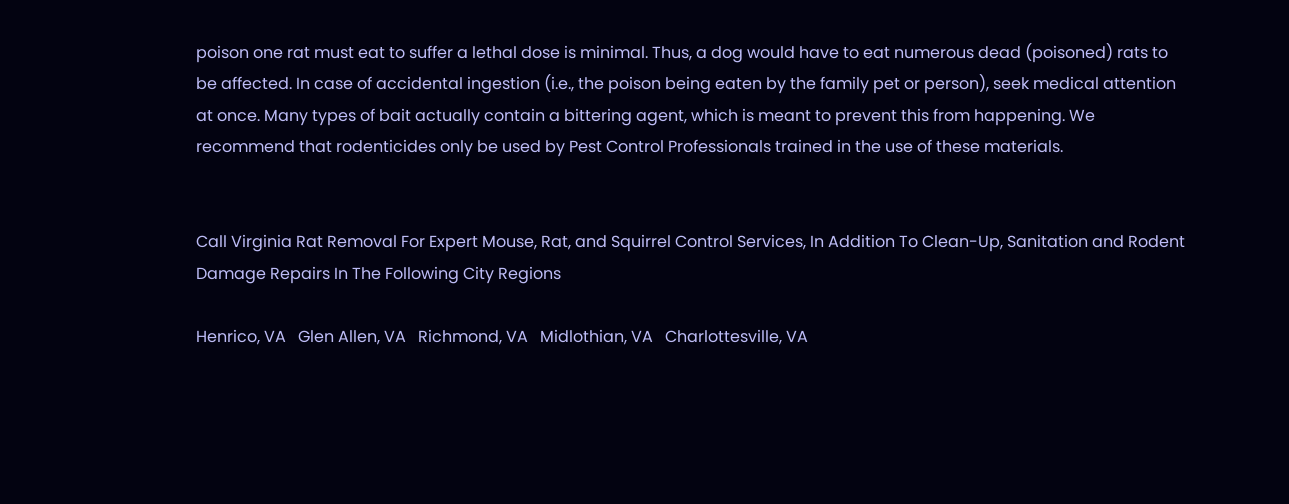poison one rat must eat to suffer a lethal dose is minimal. Thus, a dog would have to eat numerous dead (poisoned) rats to be affected. In case of accidental ingestion (i.e., the poison being eaten by the family pet or person), seek medical attention at once. Many types of bait actually contain a bittering agent, which is meant to prevent this from happening. We recommend that rodenticides only be used by Pest Control Professionals trained in the use of these materials.


Call Virginia Rat Removal For Expert Mouse, Rat, and Squirrel Control Services, In Addition To Clean-Up, Sanitation and Rodent Damage Repairs In The Following City Regions

Henrico, VA   Glen Allen, VA   Richmond, VA   Midlothian, VA   Charlottesville, VA